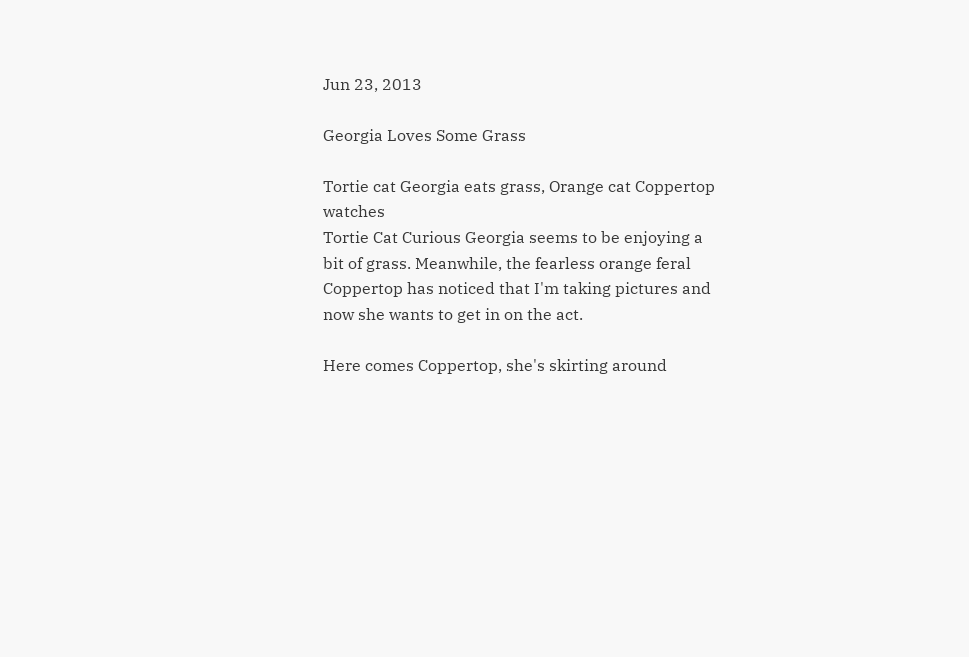Jun 23, 2013

Georgia Loves Some Grass

Tortie cat Georgia eats grass, Orange cat Coppertop watches
Tortie Cat Curious Georgia seems to be enjoying a bit of grass. Meanwhile, the fearless orange feral Coppertop has noticed that I'm taking pictures and now she wants to get in on the act.

Here comes Coppertop, she's skirting around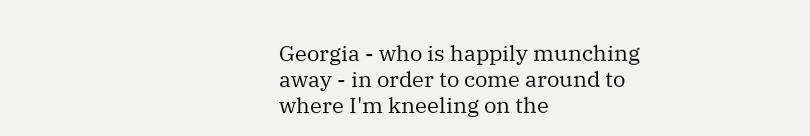Georgia - who is happily munching away - in order to come around to where I'm kneeling on the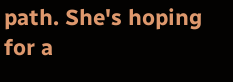path. She's hoping for a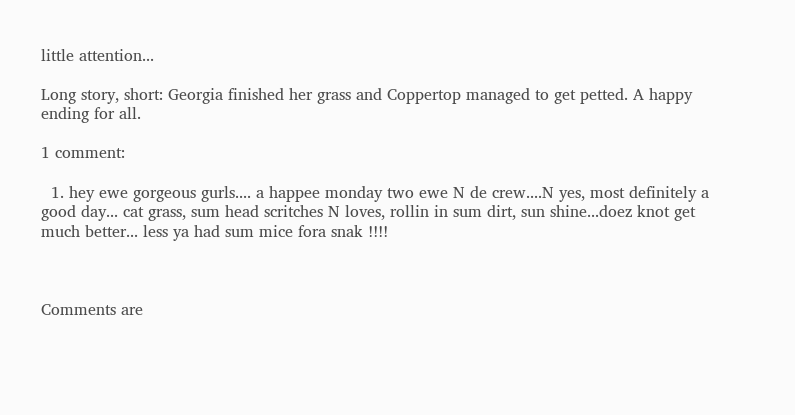little attention...

Long story, short: Georgia finished her grass and Coppertop managed to get petted. A happy ending for all.

1 comment:

  1. hey ewe gorgeous gurls.... a happee monday two ewe N de crew....N yes, most definitely a good day... cat grass, sum head scritches N loves, rollin in sum dirt, sun shine...doez knot get much better... less ya had sum mice fora snak !!!!



Comments are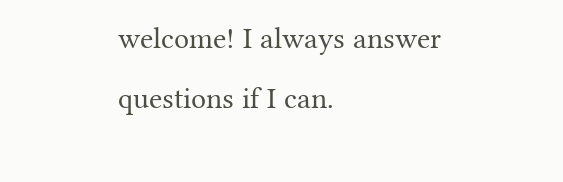welcome! I always answer questions if I can.